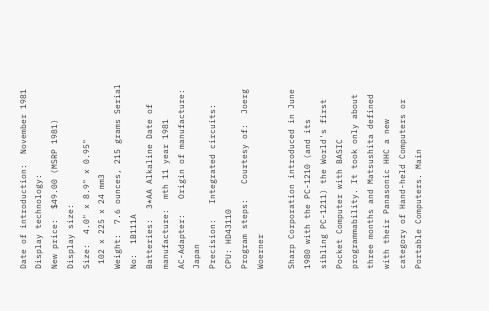Date of introduction:  November 1981 Display technology:
New price:  $49.00 (MSRP 1981) Display size:
Size:  4.0" x 8.9" x 0.95"
 102 x 225 x 24 mm3
Weight:  7.6 ounces, 215 grams Serial No:  1B111A
Batteries:  3*AA Alkaline Date of manufacture:  mth 11 year 1981
AC-Adapter:   Origin of manufacture:  Japan
Precision:   Integrated circuits:  CPU: HD43110
Program steps:   Courtesy of:  Joerg Woerner

Sharp Corporation introduced in June 1980 with the PC-1210 (and its sibling PC-1211) the World's first Pocket Computer with BASIC programmability. It took only about three months and Matsushita defined with their Panasonic HHC a new category of Hand-held Computers or Portable Computers. Main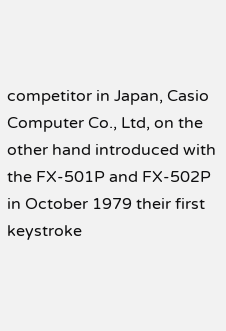competitor in Japan, Casio Computer Co., Ltd, on the other hand introduced with the FX-501P and FX-502P in October 1979 their first keystroke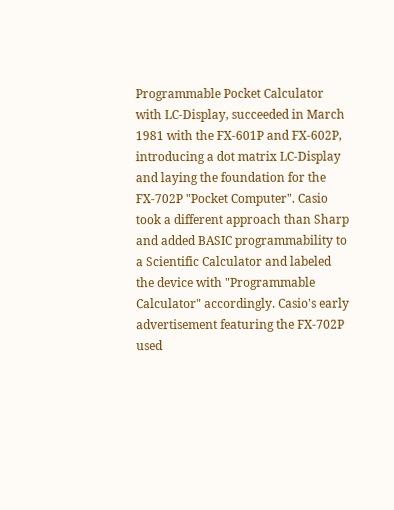Programmable Pocket Calculator with LC-Display, succeeded in March 1981 with the FX-601P and FX-602P, introducing a dot matrix LC-Display and laying the foundation for the FX-702P "Pocket Computer". Casio took a different approach than Sharp and added BASIC programmability to a Scientific Calculator and labeled the device with "Programmable Calculator" accordingly. Casio's early advertisement featuring the FX-702P used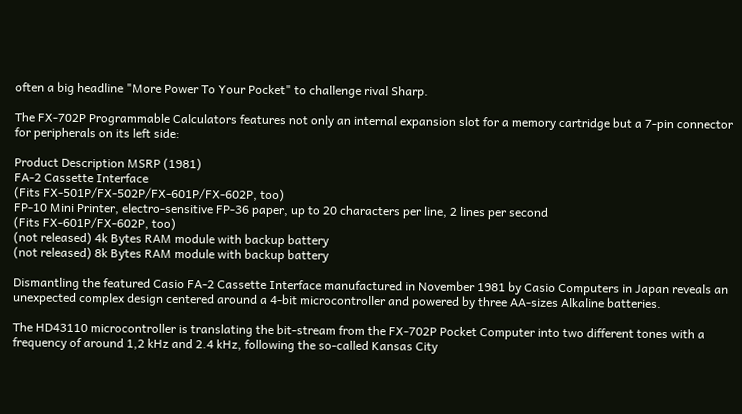often a big headline "More Power To Your Pocket" to challenge rival Sharp.

The FX-702P Programmable Calculators features not only an internal expansion slot for a memory cartridge but a 7-pin connector for peripherals on its left side:

Product Description MSRP (1981)
FA-2 Cassette Interface
(Fits FX-501P/FX-502P/FX-601P/FX-602P, too)
FP-10 Mini Printer, electro-sensitive FP-36 paper, up to 20 characters per line, 2 lines per second
(Fits FX-601P/FX-602P, too)
(not released) 4k Bytes RAM module with backup battery
(not released) 8k Bytes RAM module with backup battery

Dismantling the featured Casio FA-2 Cassette Interface manufactured in November 1981 by Casio Computers in Japan reveals an unexpected complex design centered around a 4-bit microcontroller and powered by three AA-sizes Alkaline batteries.

The HD43110 microcontroller is translating the bit-stream from the FX-702P Pocket Computer into two different tones with a frequency of around 1,2 kHz and 2.4 kHz, following the so-called Kansas City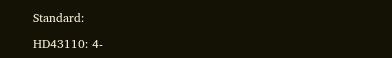Standard:

HD43110: 4-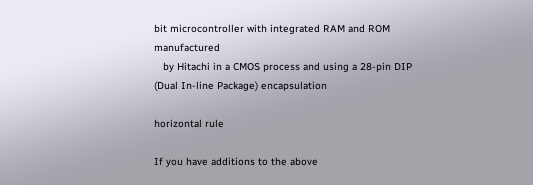bit microcontroller with integrated RAM and ROM manufactured
   by Hitachi in a CMOS process and using a 28-pin DIP (Dual In-line Package) encapsulation

horizontal rule

If you have additions to the above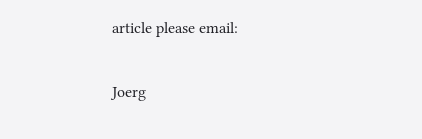article please email:

Joerg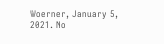Woerner, January 5, 2021. No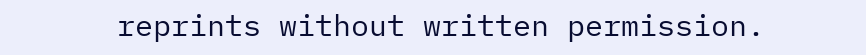reprints without written permission.